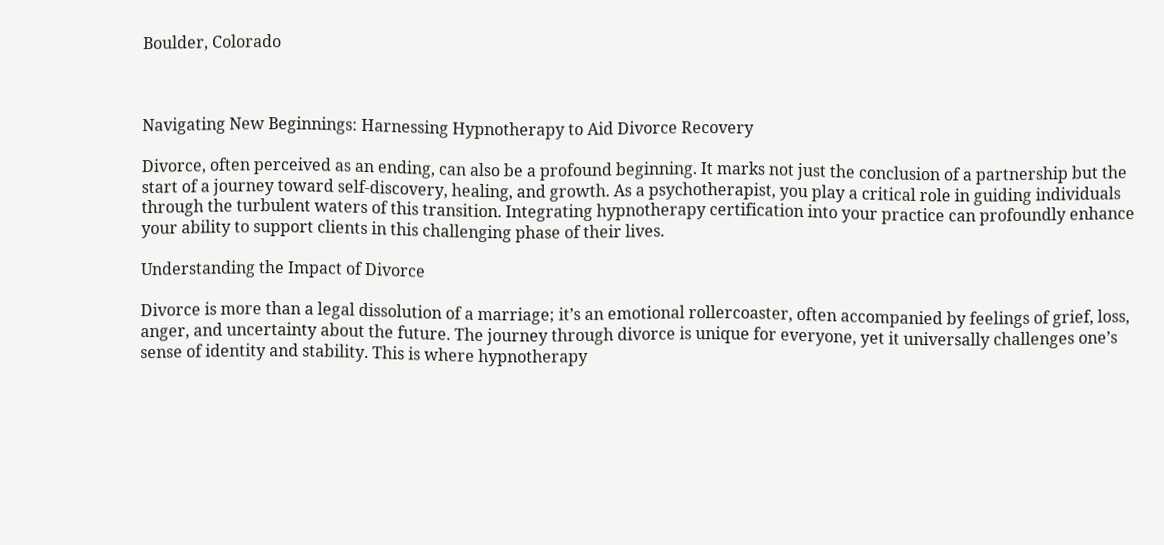Boulder, Colorado



Navigating New Beginnings: Harnessing Hypnotherapy to Aid Divorce Recovery

Divorce, often perceived as an ending, can also be a profound beginning. It marks not just the conclusion of a partnership but the start of a journey toward self-discovery, healing, and growth. As a psychotherapist, you play a critical role in guiding individuals through the turbulent waters of this transition. Integrating hypnotherapy certification into your practice can profoundly enhance your ability to support clients in this challenging phase of their lives.

Understanding the Impact of Divorce

Divorce is more than a legal dissolution of a marriage; it’s an emotional rollercoaster, often accompanied by feelings of grief, loss, anger, and uncertainty about the future. The journey through divorce is unique for everyone, yet it universally challenges one’s sense of identity and stability. This is where hypnotherapy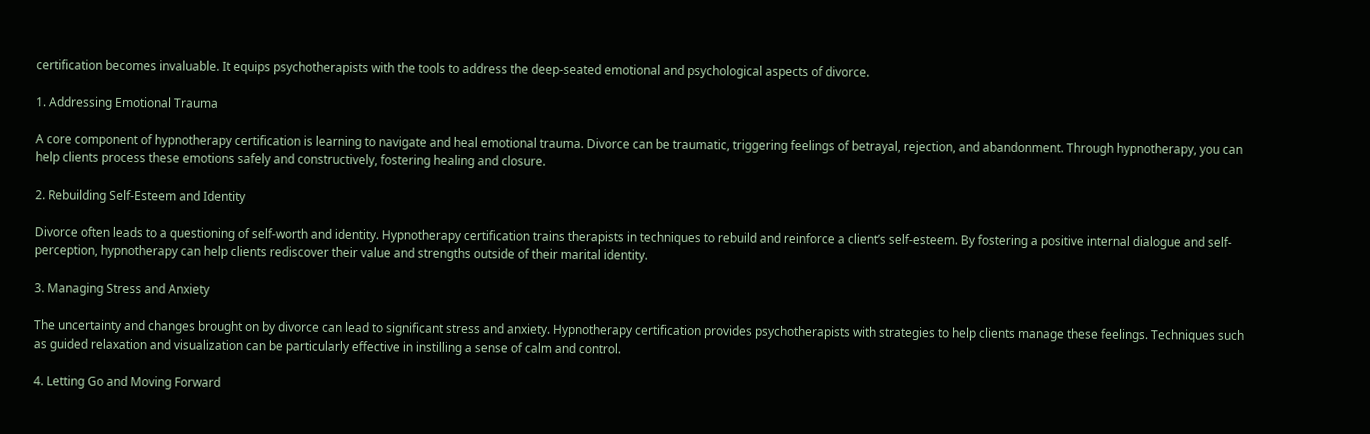certification becomes invaluable. It equips psychotherapists with the tools to address the deep-seated emotional and psychological aspects of divorce.

1. Addressing Emotional Trauma

A core component of hypnotherapy certification is learning to navigate and heal emotional trauma. Divorce can be traumatic, triggering feelings of betrayal, rejection, and abandonment. Through hypnotherapy, you can help clients process these emotions safely and constructively, fostering healing and closure.

2. Rebuilding Self-Esteem and Identity

Divorce often leads to a questioning of self-worth and identity. Hypnotherapy certification trains therapists in techniques to rebuild and reinforce a client’s self-esteem. By fostering a positive internal dialogue and self-perception, hypnotherapy can help clients rediscover their value and strengths outside of their marital identity.

3. Managing Stress and Anxiety

The uncertainty and changes brought on by divorce can lead to significant stress and anxiety. Hypnotherapy certification provides psychotherapists with strategies to help clients manage these feelings. Techniques such as guided relaxation and visualization can be particularly effective in instilling a sense of calm and control.

4. Letting Go and Moving Forward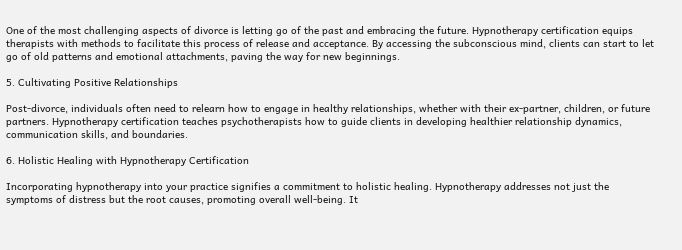One of the most challenging aspects of divorce is letting go of the past and embracing the future. Hypnotherapy certification equips therapists with methods to facilitate this process of release and acceptance. By accessing the subconscious mind, clients can start to let go of old patterns and emotional attachments, paving the way for new beginnings.

5. Cultivating Positive Relationships

Post-divorce, individuals often need to relearn how to engage in healthy relationships, whether with their ex-partner, children, or future partners. Hypnotherapy certification teaches psychotherapists how to guide clients in developing healthier relationship dynamics, communication skills, and boundaries.

6. Holistic Healing with Hypnotherapy Certification

Incorporating hypnotherapy into your practice signifies a commitment to holistic healing. Hypnotherapy addresses not just the symptoms of distress but the root causes, promoting overall well-being. It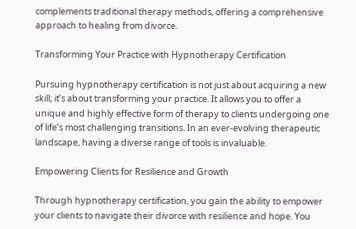complements traditional therapy methods, offering a comprehensive approach to healing from divorce.

Transforming Your Practice with Hypnotherapy Certification

Pursuing hypnotherapy certification is not just about acquiring a new skill; it’s about transforming your practice. It allows you to offer a unique and highly effective form of therapy to clients undergoing one of life’s most challenging transitions. In an ever-evolving therapeutic landscape, having a diverse range of tools is invaluable.

Empowering Clients for Resilience and Growth

Through hypnotherapy certification, you gain the ability to empower your clients to navigate their divorce with resilience and hope. You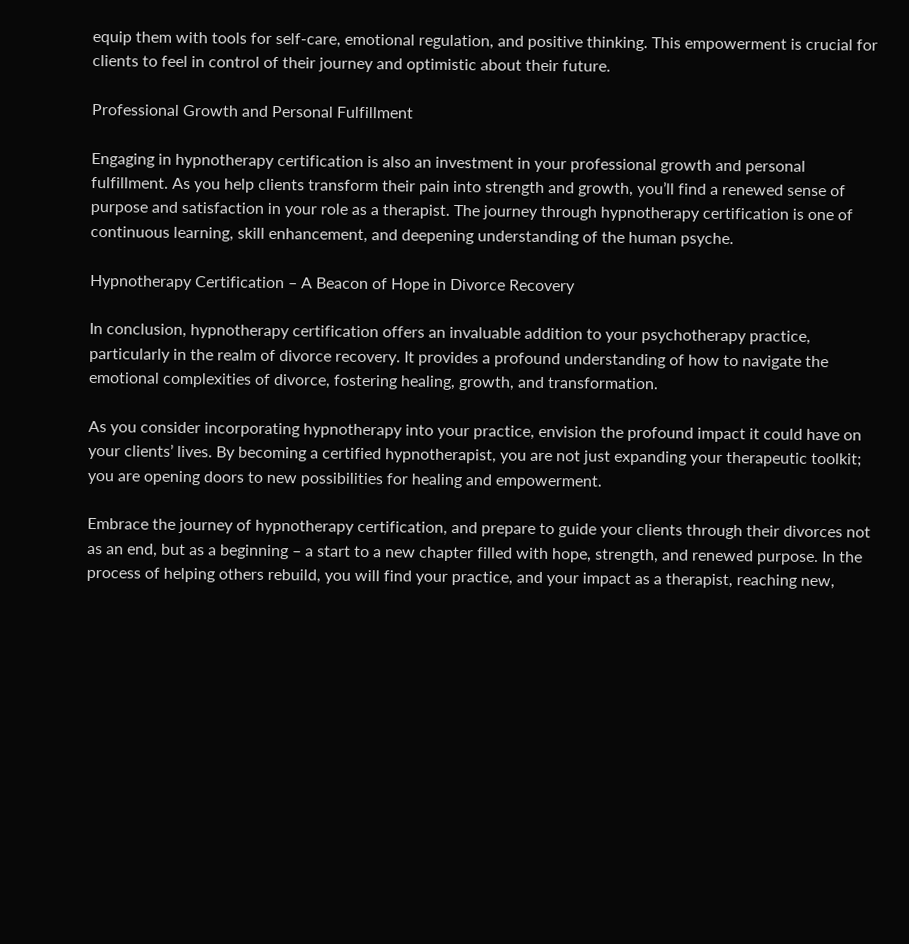equip them with tools for self-care, emotional regulation, and positive thinking. This empowerment is crucial for clients to feel in control of their journey and optimistic about their future.

Professional Growth and Personal Fulfillment

Engaging in hypnotherapy certification is also an investment in your professional growth and personal fulfillment. As you help clients transform their pain into strength and growth, you’ll find a renewed sense of purpose and satisfaction in your role as a therapist. The journey through hypnotherapy certification is one of continuous learning, skill enhancement, and deepening understanding of the human psyche.

Hypnotherapy Certification – A Beacon of Hope in Divorce Recovery

In conclusion, hypnotherapy certification offers an invaluable addition to your psychotherapy practice, particularly in the realm of divorce recovery. It provides a profound understanding of how to navigate the emotional complexities of divorce, fostering healing, growth, and transformation.

As you consider incorporating hypnotherapy into your practice, envision the profound impact it could have on your clients’ lives. By becoming a certified hypnotherapist, you are not just expanding your therapeutic toolkit; you are opening doors to new possibilities for healing and empowerment.

Embrace the journey of hypnotherapy certification, and prepare to guide your clients through their divorces not as an end, but as a beginning – a start to a new chapter filled with hope, strength, and renewed purpose. In the process of helping others rebuild, you will find your practice, and your impact as a therapist, reaching new,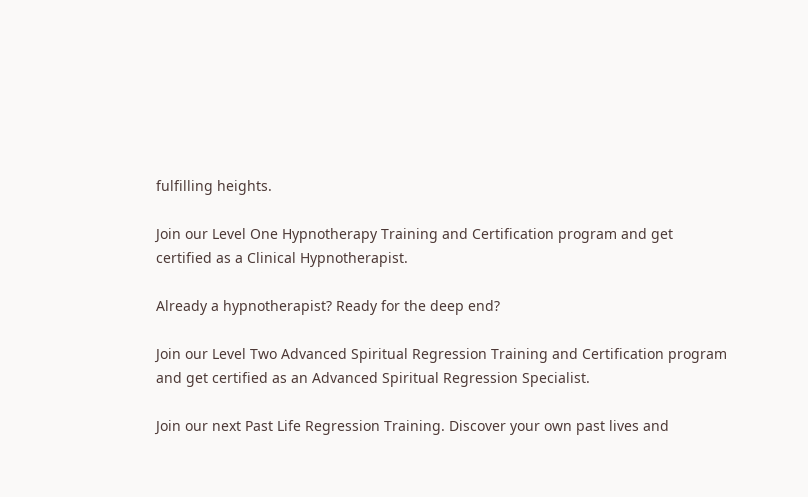fulfilling heights.

Join our Level One Hypnotherapy Training and Certification program and get certified as a Clinical Hypnotherapist.

Already a hypnotherapist? Ready for the deep end?

Join our Level Two Advanced Spiritual Regression Training and Certification program and get certified as an Advanced Spiritual Regression Specialist.

Join our next Past Life Regression Training. Discover your own past lives and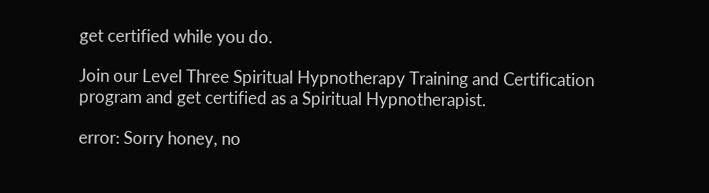get certified while you do.

Join our Level Three Spiritual Hypnotherapy Training and Certification program and get certified as a Spiritual Hypnotherapist.

error: Sorry honey, no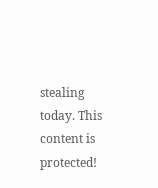stealing today. This content is protected!